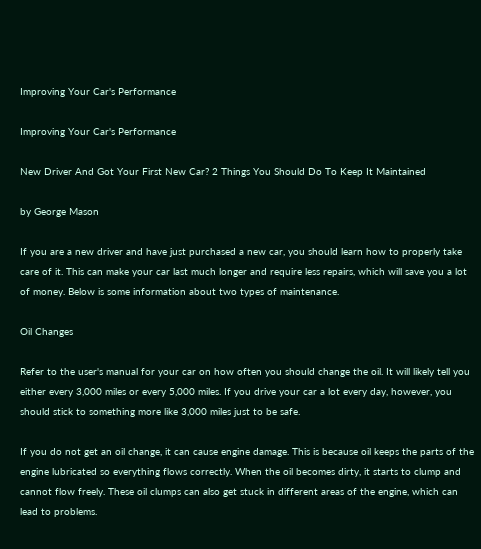Improving Your Car's Performance

Improving Your Car's Performance

New Driver And Got Your First New Car? 2 Things You Should Do To Keep It Maintained

by George Mason

If you are a new driver and have just purchased a new car, you should learn how to properly take care of it. This can make your car last much longer and require less repairs, which will save you a lot of money. Below is some information about two types of maintenance.

Oil Changes

Refer to the user's manual for your car on how often you should change the oil. It will likely tell you either every 3,000 miles or every 5,000 miles. If you drive your car a lot every day, however, you should stick to something more like 3,000 miles just to be safe.

If you do not get an oil change, it can cause engine damage. This is because oil keeps the parts of the engine lubricated so everything flows correctly. When the oil becomes dirty, it starts to clump and cannot flow freely. These oil clumps can also get stuck in different areas of the engine, which can lead to problems.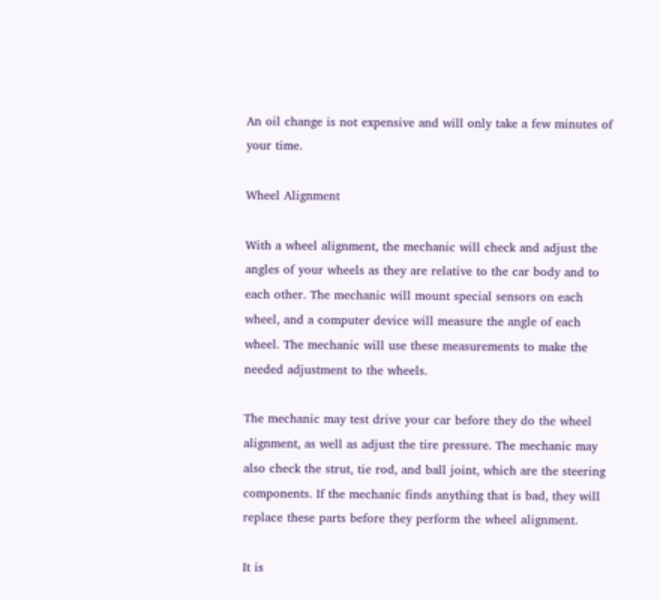An oil change is not expensive and will only take a few minutes of your time.

Wheel Alignment

With a wheel alignment, the mechanic will check and adjust the angles of your wheels as they are relative to the car body and to each other. The mechanic will mount special sensors on each wheel, and a computer device will measure the angle of each wheel. The mechanic will use these measurements to make the needed adjustment to the wheels.

The mechanic may test drive your car before they do the wheel alignment, as well as adjust the tire pressure. The mechanic may also check the strut, tie rod, and ball joint, which are the steering components. If the mechanic finds anything that is bad, they will replace these parts before they perform the wheel alignment.

It is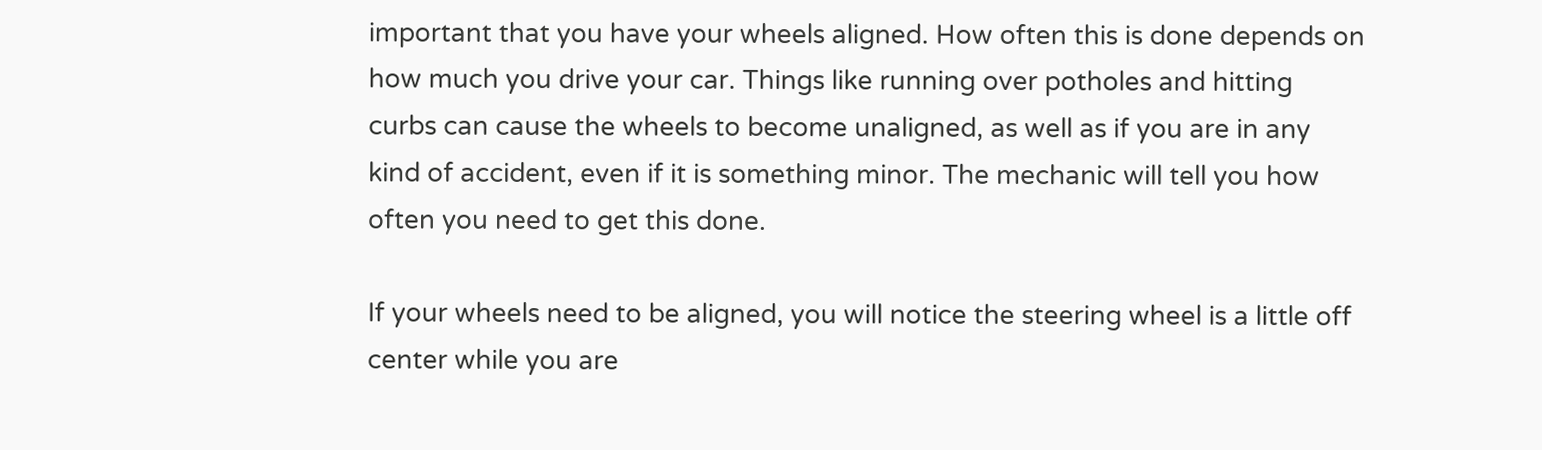important that you have your wheels aligned. How often this is done depends on how much you drive your car. Things like running over potholes and hitting curbs can cause the wheels to become unaligned, as well as if you are in any kind of accident, even if it is something minor. The mechanic will tell you how often you need to get this done.

If your wheels need to be aligned, you will notice the steering wheel is a little off center while you are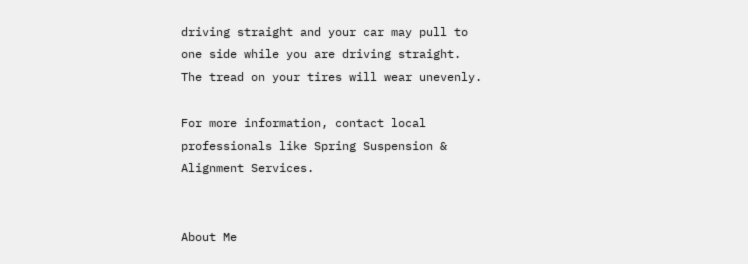driving straight and your car may pull to one side while you are driving straight. The tread on your tires will wear unevenly.

For more information, contact local professionals like Spring Suspension & Alignment Services.


About Me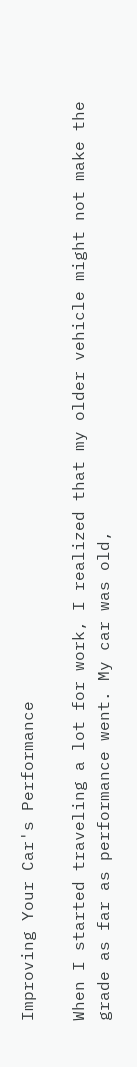Improving Your Car's Performance

When I started traveling a lot for work, I realized that my older vehicle might not make the grade as far as performance went. My car was old,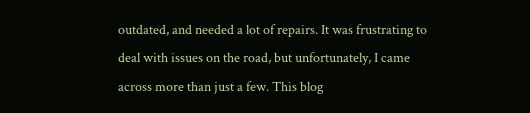outdated, and needed a lot of repairs. It was frustrating to deal with issues on the road, but unfortunately, I came across more than just a few. This blog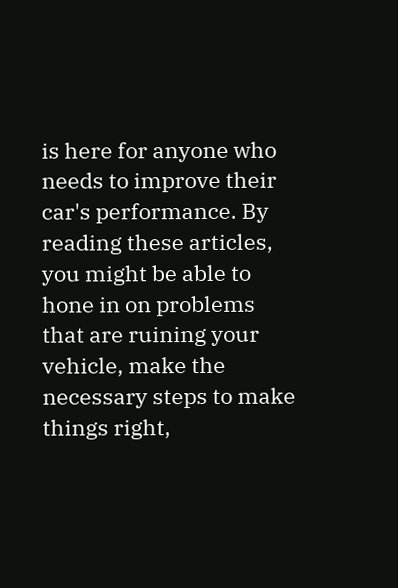is here for anyone who needs to improve their car's performance. By reading these articles, you might be able to hone in on problems that are ruining your vehicle, make the necessary steps to make things right,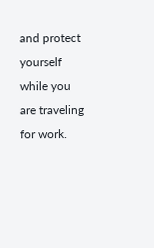and protect yourself while you are traveling for work.